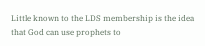Little known to the LDS membership is the idea that God can use prophets to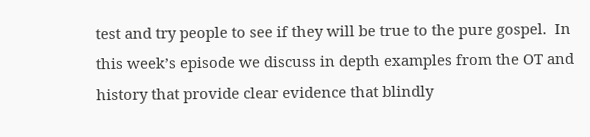test and try people to see if they will be true to the pure gospel.  In this week’s episode we discuss in depth examples from the OT and history that provide clear evidence that blindly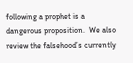following a prophet is a dangerous proposition.  We also review the falsehood’s currently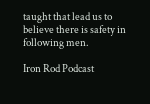taught that lead us to believe there is safety in following men.

Iron Rod Podcast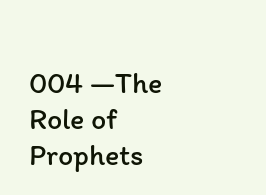004 —The Role of Prophets